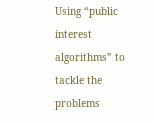Using “public interest algorithms” to tackle the problems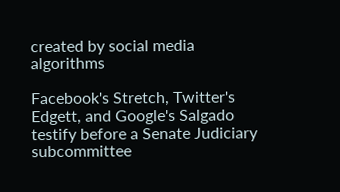created by social media algorithms

Facebook's Stretch, Twitter's Edgett, and Google's Salgado testify before a Senate Judiciary subcommittee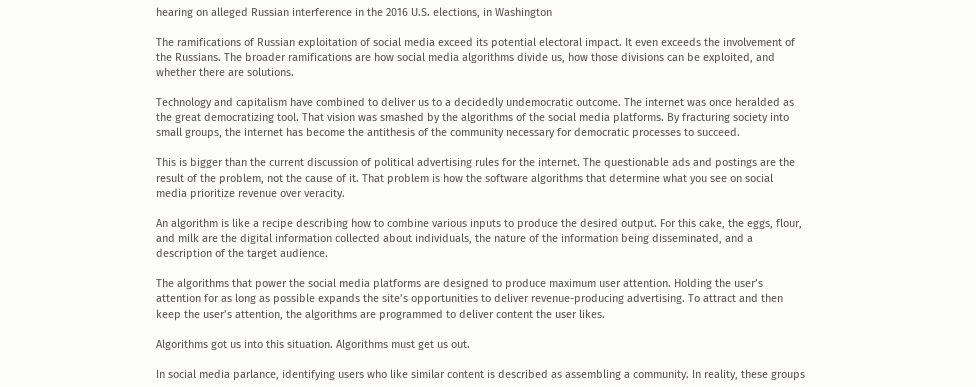hearing on alleged Russian interference in the 2016 U.S. elections, in Washington

The ramifications of Russian exploitation of social media exceed its potential electoral impact. It even exceeds the involvement of the Russians. The broader ramifications are how social media algorithms divide us, how those divisions can be exploited, and whether there are solutions.

Technology and capitalism have combined to deliver us to a decidedly undemocratic outcome. The internet was once heralded as the great democratizing tool. That vision was smashed by the algorithms of the social media platforms. By fracturing society into small groups, the internet has become the antithesis of the community necessary for democratic processes to succeed.

This is bigger than the current discussion of political advertising rules for the internet. The questionable ads and postings are the result of the problem, not the cause of it. That problem is how the software algorithms that determine what you see on social media prioritize revenue over veracity.

An algorithm is like a recipe describing how to combine various inputs to produce the desired output. For this cake, the eggs, flour, and milk are the digital information collected about individuals, the nature of the information being disseminated, and a description of the target audience.

The algorithms that power the social media platforms are designed to produce maximum user attention. Holding the user’s attention for as long as possible expands the site’s opportunities to deliver revenue-producing advertising. To attract and then keep the user’s attention, the algorithms are programmed to deliver content the user likes.

Algorithms got us into this situation. Algorithms must get us out.

In social media parlance, identifying users who like similar content is described as assembling a community. In reality, these groups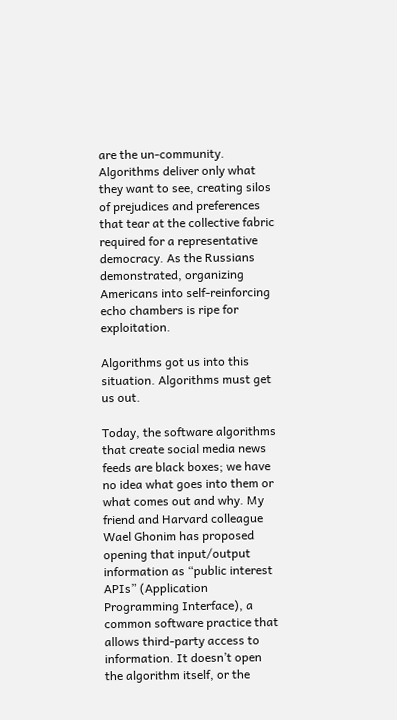are the un-community. Algorithms deliver only what they want to see, creating silos of prejudices and preferences that tear at the collective fabric required for a representative democracy. As the Russians demonstrated, organizing Americans into self-reinforcing echo chambers is ripe for exploitation.

Algorithms got us into this situation. Algorithms must get us out.

Today, the software algorithms that create social media news feeds are black boxes; we have no idea what goes into them or what comes out and why. My friend and Harvard colleague Wael Ghonim has proposed opening that input/output information as “public interest APIs” (Application Programming Interface), a common software practice that allows third-party access to information. It doesn’t open the algorithm itself, or the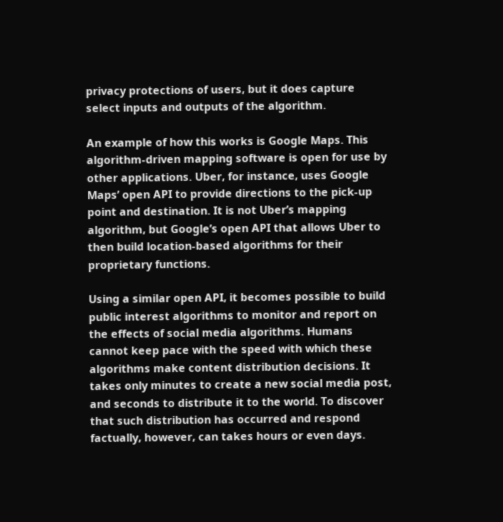privacy protections of users, but it does capture select inputs and outputs of the algorithm.

An example of how this works is Google Maps. This algorithm-driven mapping software is open for use by other applications. Uber, for instance, uses Google Maps’ open API to provide directions to the pick-up point and destination. It is not Uber’s mapping algorithm, but Google’s open API that allows Uber to then build location-based algorithms for their proprietary functions.

Using a similar open API, it becomes possible to build public interest algorithms to monitor and report on the effects of social media algorithms. Humans cannot keep pace with the speed with which these algorithms make content distribution decisions. It takes only minutes to create a new social media post, and seconds to distribute it to the world. To discover that such distribution has occurred and respond factually, however, can takes hours or even days.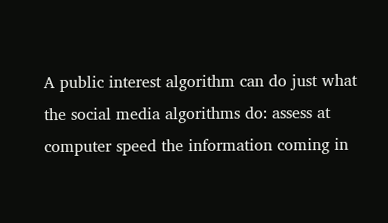A public interest algorithm can do just what the social media algorithms do: assess at computer speed the information coming in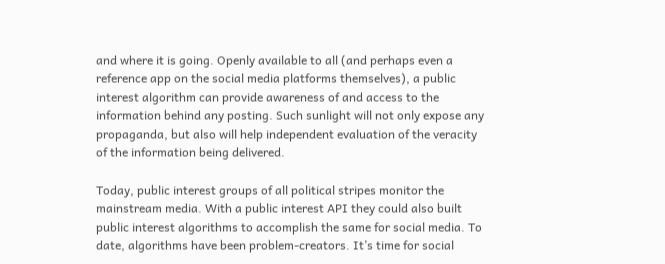and where it is going. Openly available to all (and perhaps even a reference app on the social media platforms themselves), a public interest algorithm can provide awareness of and access to the information behind any posting. Such sunlight will not only expose any propaganda, but also will help independent evaluation of the veracity of the information being delivered.

Today, public interest groups of all political stripes monitor the mainstream media. With a public interest API they could also built public interest algorithms to accomplish the same for social media. To date, algorithms have been problem-creators. It’s time for social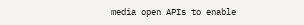media open APIs to enable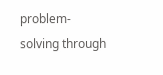problem-solving through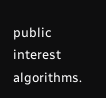public interest algorithms.